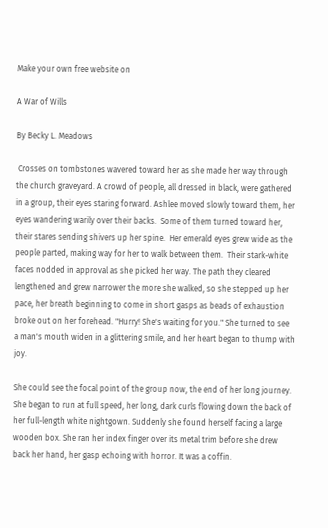Make your own free website on

A War of Wills

By Becky L. Meadows

 Crosses on tombstones wavered toward her as she made her way through
the church graveyard. A crowd of people, all dressed in black, were gathered
in a group, their eyes staring forward. Ashlee moved slowly toward them, her
eyes wandering warily over their backs.  Some of them turned toward her,
their stares sending shivers up her spine.  Her emerald eyes grew wide as the
people parted, making way for her to walk between them.  Their stark-white
faces nodded in approval as she picked her way. The path they cleared
lengthened and grew narrower the more she walked, so she stepped up her
pace, her breath beginning to come in short gasps as beads of exhaustion
broke out on her forehead. "Hurry! She's waiting for you." She turned to see
a man's mouth widen in a glittering smile, and her heart began to thump with joy.

She could see the focal point of the group now, the end of her long journey.
She began to run at full speed, her long, dark curls flowing down the back of
her full-length white nightgown. Suddenly she found herself facing a large
wooden box. She ran her index finger over its metal trim before she drew
back her hand, her gasp echoing with horror. It was a coffin.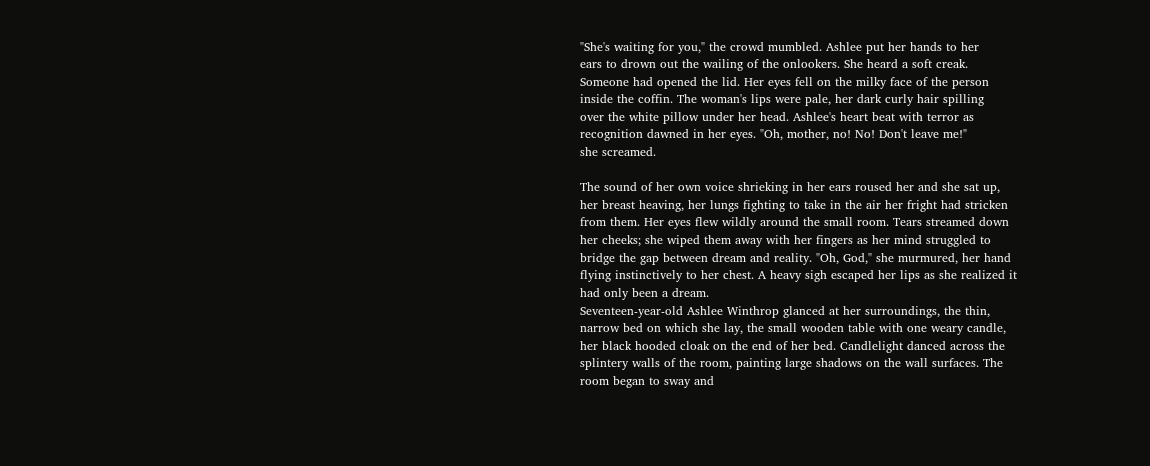"She's waiting for you," the crowd mumbled. Ashlee put her hands to her
ears to drown out the wailing of the onlookers. She heard a soft creak.
Someone had opened the lid. Her eyes fell on the milky face of the person
inside the coffin. The woman's lips were pale, her dark curly hair spilling
over the white pillow under her head. Ashlee's heart beat with terror as
recognition dawned in her eyes. "Oh, mother, no! No! Don't leave me!"
she screamed.

The sound of her own voice shrieking in her ears roused her and she sat up,
her breast heaving, her lungs fighting to take in the air her fright had stricken
from them. Her eyes flew wildly around the small room. Tears streamed down
her cheeks; she wiped them away with her fingers as her mind struggled to
bridge the gap between dream and reality. "Oh, God," she murmured, her hand
flying instinctively to her chest. A heavy sigh escaped her lips as she realized it
had only been a dream.
Seventeen-year-old Ashlee Winthrop glanced at her surroundings, the thin,
narrow bed on which she lay, the small wooden table with one weary candle,
her black hooded cloak on the end of her bed. Candlelight danced across the
splintery walls of the room, painting large shadows on the wall surfaces. The
room began to sway and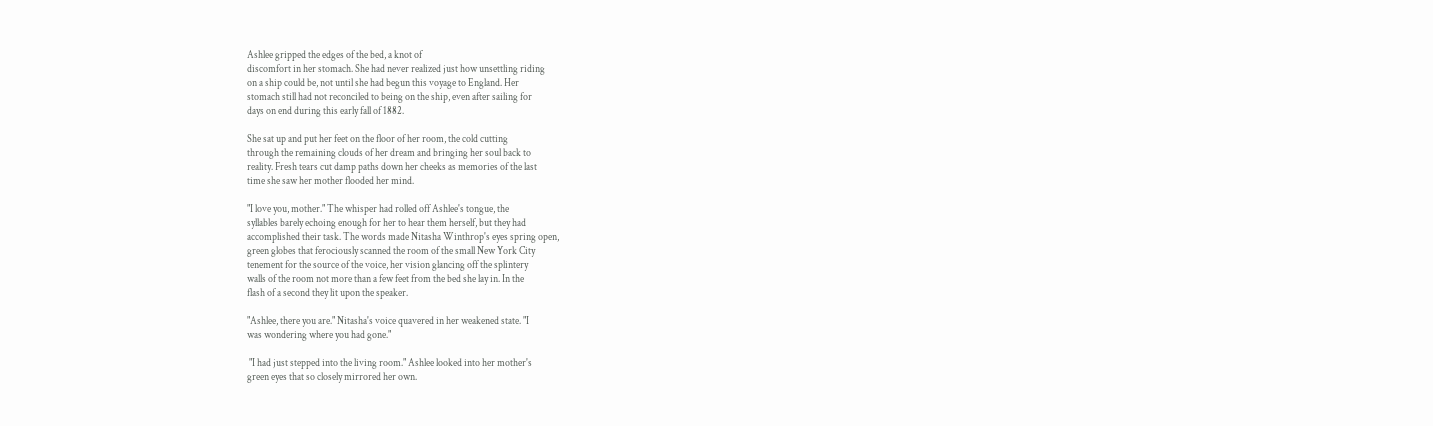Ashlee gripped the edges of the bed, a knot of
discomfort in her stomach. She had never realized just how unsettling riding
on a ship could be, not until she had begun this voyage to England. Her
stomach still had not reconciled to being on the ship, even after sailing for
days on end during this early fall of 1882.

She sat up and put her feet on the floor of her room, the cold cutting
through the remaining clouds of her dream and bringing her soul back to
reality. Fresh tears cut damp paths down her cheeks as memories of the last
time she saw her mother flooded her mind.

"I love you, mother." The whisper had rolled off Ashlee's tongue, the
syllables barely echoing enough for her to hear them herself, but they had
accomplished their task. The words made Nitasha Winthrop's eyes spring open,
green globes that ferociously scanned the room of the small New York City
tenement for the source of the voice, her vision glancing off the splintery
walls of the room not more than a few feet from the bed she lay in. In the
flash of a second they lit upon the speaker.

"Ashlee, there you are." Nitasha's voice quavered in her weakened state. "I
was wondering where you had gone."

 "I had just stepped into the living room." Ashlee looked into her mother's
green eyes that so closely mirrored her own.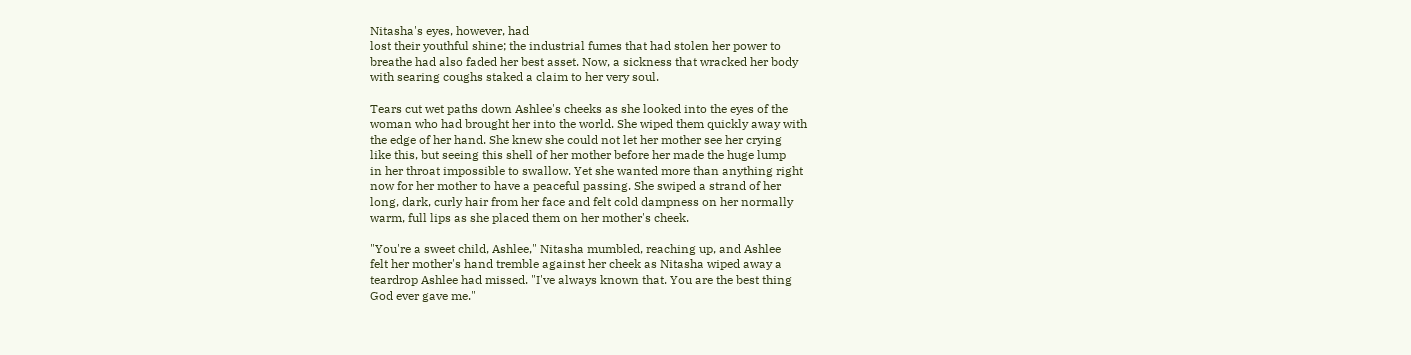Nitasha's eyes, however, had
lost their youthful shine; the industrial fumes that had stolen her power to
breathe had also faded her best asset. Now, a sickness that wracked her body
with searing coughs staked a claim to her very soul.

Tears cut wet paths down Ashlee's cheeks as she looked into the eyes of the
woman who had brought her into the world. She wiped them quickly away with
the edge of her hand. She knew she could not let her mother see her crying
like this, but seeing this shell of her mother before her made the huge lump
in her throat impossible to swallow. Yet she wanted more than anything right
now for her mother to have a peaceful passing. She swiped a strand of her
long, dark, curly hair from her face and felt cold dampness on her normally
warm, full lips as she placed them on her mother's cheek.

"You're a sweet child, Ashlee," Nitasha mumbled, reaching up, and Ashlee
felt her mother's hand tremble against her cheek as Nitasha wiped away a
teardrop Ashlee had missed. "I've always known that. You are the best thing
God ever gave me."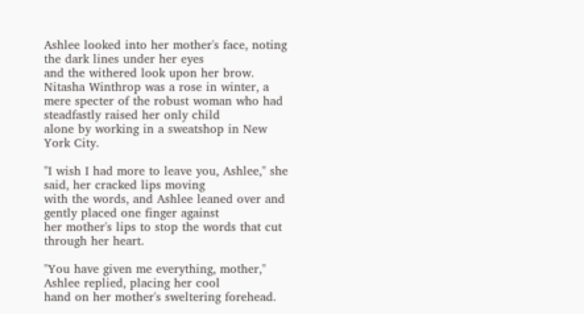Ashlee looked into her mother's face, noting the dark lines under her eyes
and the withered look upon her brow. Nitasha Winthrop was a rose in winter, a
mere specter of the robust woman who had steadfastly raised her only child
alone by working in a sweatshop in New York City.

"I wish I had more to leave you, Ashlee," she said, her cracked lips moving
with the words, and Ashlee leaned over and gently placed one finger against
her mother's lips to stop the words that cut through her heart.

"You have given me everything, mother," Ashlee replied, placing her cool
hand on her mother's sweltering forehead.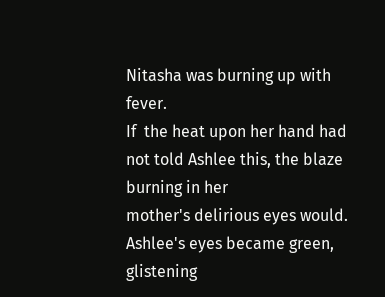Nitasha was burning up with fever.
If  the heat upon her hand had not told Ashlee this, the blaze burning in her
mother's delirious eyes would. Ashlee's eyes became green, glistening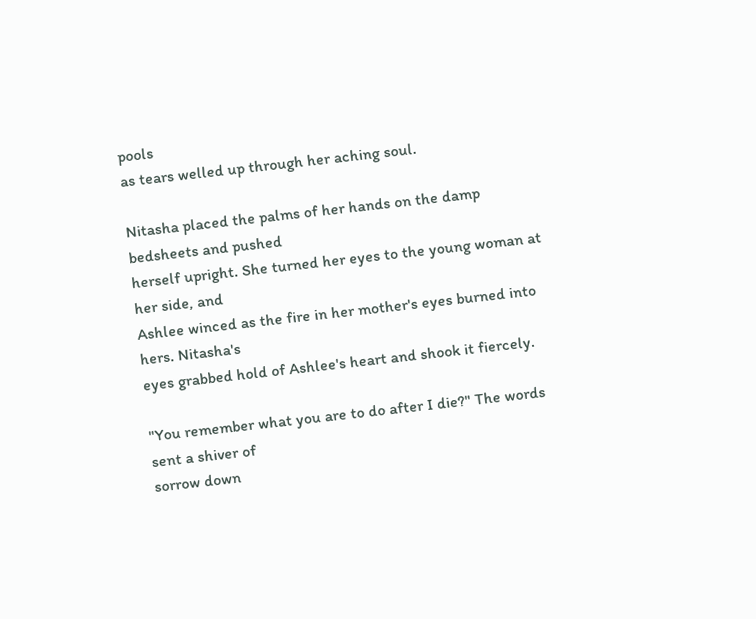pools
as tears welled up through her aching soul.

Nitasha placed the palms of her hands on the damp bedsheets and pushed
herself upright. She turned her eyes to the young woman at her side, and
Ashlee winced as the fire in her mother's eyes burned into hers. Nitasha's
eyes grabbed hold of Ashlee's heart and shook it fiercely.

"You remember what you are to do after I die?" The words sent a shiver of
sorrow down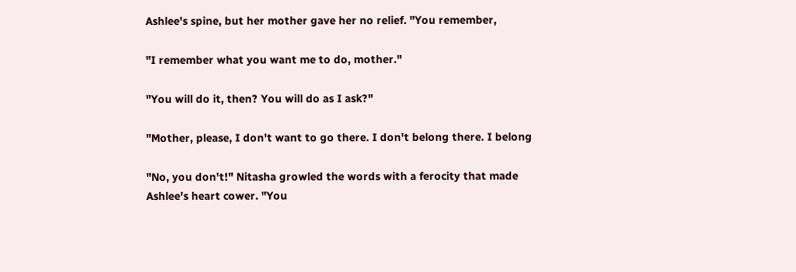Ashlee's spine, but her mother gave her no relief. "You remember,

"I remember what you want me to do, mother."

"You will do it, then? You will do as I ask?"

"Mother, please, I don't want to go there. I don't belong there. I belong

"No, you don't!" Nitasha growled the words with a ferocity that made
Ashlee's heart cower. "You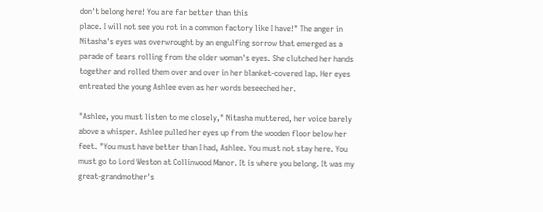don't belong here! You are far better than this
place. I will not see you rot in a common factory like I have!" The anger in
Nitasha's eyes was overwrought by an engulfing sorrow that emerged as a
parade of tears rolling from the older woman's eyes. She clutched her hands
together and rolled them over and over in her blanket-covered lap. Her eyes
entreated the young Ashlee even as her words beseeched her.

"Ashlee, you must listen to me closely," Nitasha muttered, her voice barely
above a whisper. Ashlee pulled her eyes up from the wooden floor below her
feet. "You must have better than I had, Ashlee. You must not stay here. You
must go to Lord Weston at Collinwood Manor. It is where you belong. It was my
great-grandmother's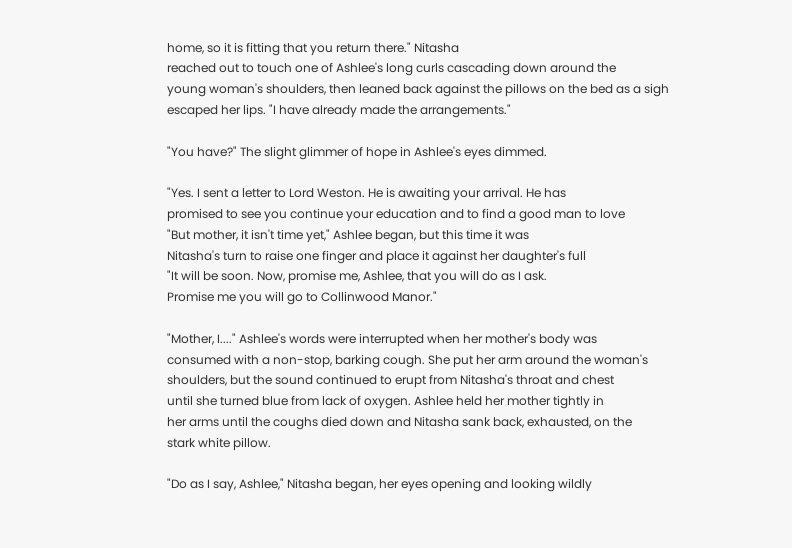home, so it is fitting that you return there." Nitasha
reached out to touch one of Ashlee's long curls cascading down around the
young woman's shoulders, then leaned back against the pillows on the bed as a sigh
escaped her lips. "I have already made the arrangements."

"You have?" The slight glimmer of hope in Ashlee's eyes dimmed.

"Yes. I sent a letter to Lord Weston. He is awaiting your arrival. He has
promised to see you continue your education and to find a good man to love
"But mother, it isn't time yet," Ashlee began, but this time it was
Nitasha's turn to raise one finger and place it against her daughter's full
"It will be soon. Now, promise me, Ashlee, that you will do as I ask.
Promise me you will go to Collinwood Manor."

"Mother, I...." Ashlee's words were interrupted when her mother's body was
consumed with a non-stop, barking cough. She put her arm around the woman's
shoulders, but the sound continued to erupt from Nitasha's throat and chest
until she turned blue from lack of oxygen. Ashlee held her mother tightly in
her arms until the coughs died down and Nitasha sank back, exhausted, on the
stark white pillow.

"Do as I say, Ashlee," Nitasha began, her eyes opening and looking wildly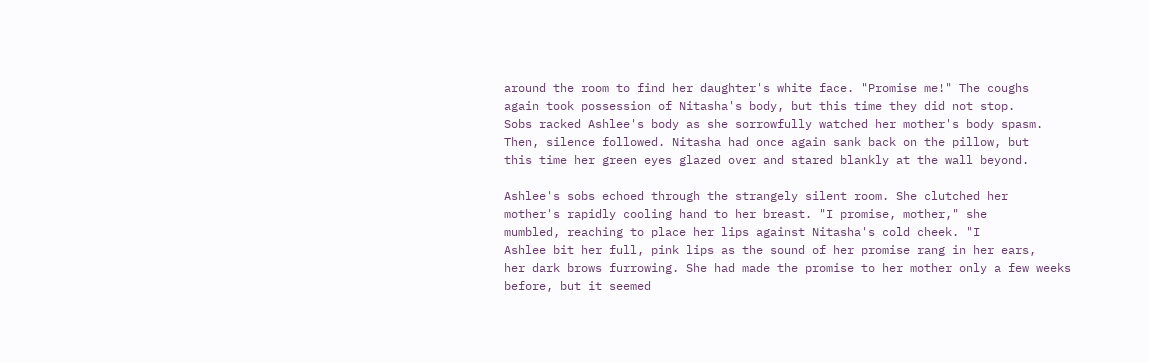around the room to find her daughter's white face. "Promise me!" The coughs
again took possession of Nitasha's body, but this time they did not stop.
Sobs racked Ashlee's body as she sorrowfully watched her mother's body spasm.
Then, silence followed. Nitasha had once again sank back on the pillow, but
this time her green eyes glazed over and stared blankly at the wall beyond.

Ashlee's sobs echoed through the strangely silent room. She clutched her
mother's rapidly cooling hand to her breast. "I promise, mother," she
mumbled, reaching to place her lips against Nitasha's cold cheek. "I
Ashlee bit her full, pink lips as the sound of her promise rang in her ears,
her dark brows furrowing. She had made the promise to her mother only a few weeks
before, but it seemed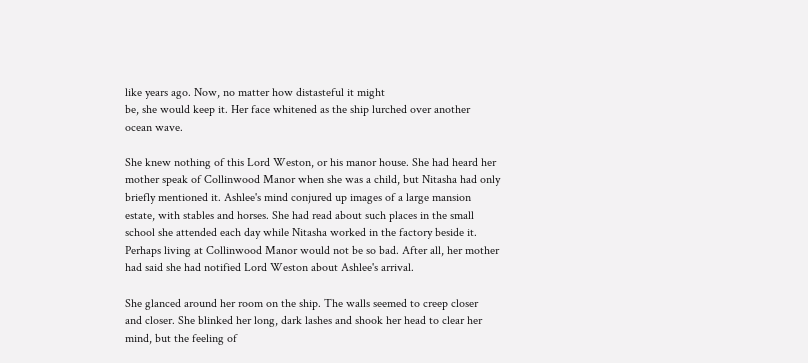like years ago. Now, no matter how distasteful it might
be, she would keep it. Her face whitened as the ship lurched over another
ocean wave.

She knew nothing of this Lord Weston, or his manor house. She had heard her
mother speak of Collinwood Manor when she was a child, but Nitasha had only
briefly mentioned it. Ashlee's mind conjured up images of a large mansion
estate, with stables and horses. She had read about such places in the small
school she attended each day while Nitasha worked in the factory beside it.
Perhaps living at Collinwood Manor would not be so bad. After all, her mother
had said she had notified Lord Weston about Ashlee's arrival.

She glanced around her room on the ship. The walls seemed to creep closer
and closer. She blinked her long, dark lashes and shook her head to clear her
mind, but the feeling of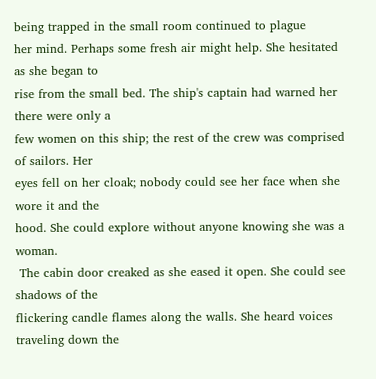being trapped in the small room continued to plague
her mind. Perhaps some fresh air might help. She hesitated as she began to
rise from the small bed. The ship's captain had warned her there were only a
few women on this ship; the rest of the crew was comprised of sailors. Her
eyes fell on her cloak; nobody could see her face when she wore it and the
hood. She could explore without anyone knowing she was a woman.
 The cabin door creaked as she eased it open. She could see shadows of the
flickering candle flames along the walls. She heard voices traveling down the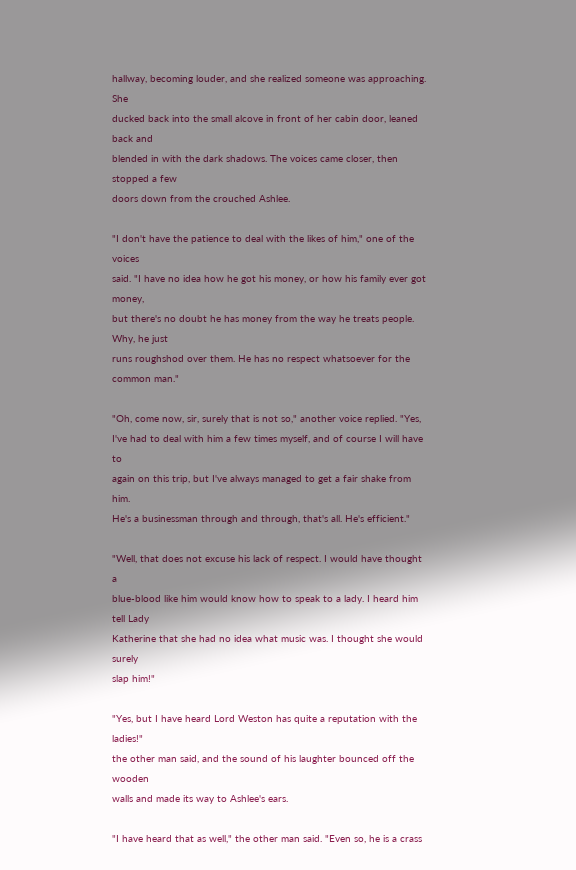hallway, becoming louder, and she realized someone was approaching. She
ducked back into the small alcove in front of her cabin door, leaned back and
blended in with the dark shadows. The voices came closer, then stopped a few
doors down from the crouched Ashlee.

"I don't have the patience to deal with the likes of him," one of the voices
said. "I have no idea how he got his money, or how his family ever got money,
but there's no doubt he has money from the way he treats people. Why, he just
runs roughshod over them. He has no respect whatsoever for the common man."

"Oh, come now, sir, surely that is not so," another voice replied. "Yes,
I've had to deal with him a few times myself, and of course I will have to
again on this trip, but I've always managed to get a fair shake from him.
He's a businessman through and through, that's all. He's efficient."

"Well, that does not excuse his lack of respect. I would have thought a
blue-blood like him would know how to speak to a lady. I heard him tell Lady
Katherine that she had no idea what music was. I thought she would surely
slap him!"

"Yes, but I have heard Lord Weston has quite a reputation with the ladies!"
the other man said, and the sound of his laughter bounced off the wooden
walls and made its way to Ashlee's ears.

"I have heard that as well," the other man said. "Even so, he is a crass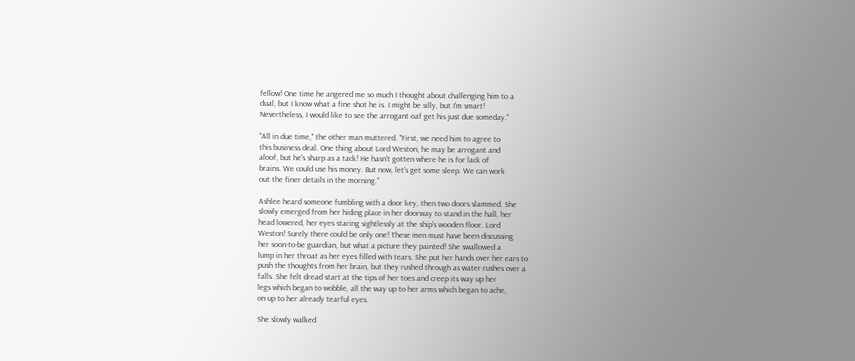fellow! One time he angered me so much I thought about challenging him to a
dual, but I know what a fine shot he is. I might be silly, but I'm smart!
Nevertheless, I would like to see the arrogant oaf get his just due someday."

"All in due time," the other man muttered. "First, we need him to agree to
this business deal. One thing about Lord Weston, he may be arrogant and
aloof, but he's sharp as a tack! He hasn't gotten where he is for lack of
brains. We could use his money. But now, let's get some sleep. We can work
out the finer details in the morning."

Ashlee heard someone fumbling with a door key, then two doors slammed. She
slowly emerged from her hiding place in her doorway to stand in the hall, her
head lowered, her eyes staring sightlessly at the ship's wooden floor. Lord
Weston! Surely there could be only one! These men must have been discussing
her soon-to-be guardian, but what a picture they painted! She swallowed a
lump in her throat as her eyes filled with tears. She put her hands over her ears to
push the thoughts from her brain, but they rushed through as water rushes over a
falls. She felt dread start at the tips of her toes and creep its way up her
legs which began to wobble, all the way up to her arms which began to ache,
on up to her already tearful eyes.

She slowly walked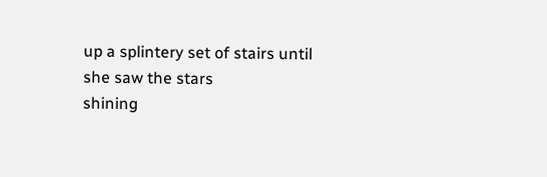up a splintery set of stairs until she saw the stars
shining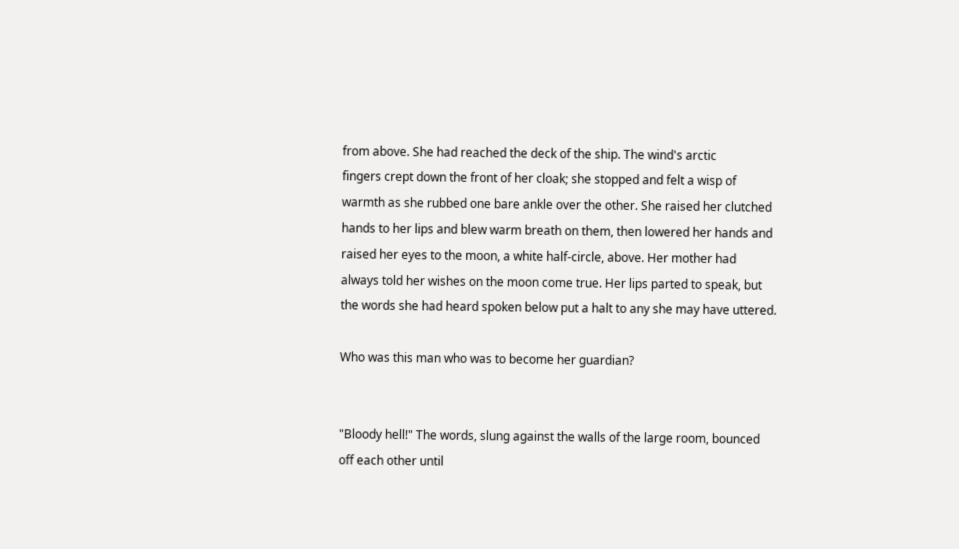from above. She had reached the deck of the ship. The wind's arctic
fingers crept down the front of her cloak; she stopped and felt a wisp of
warmth as she rubbed one bare ankle over the other. She raised her clutched
hands to her lips and blew warm breath on them, then lowered her hands and
raised her eyes to the moon, a white half-circle, above. Her mother had
always told her wishes on the moon come true. Her lips parted to speak, but
the words she had heard spoken below put a halt to any she may have uttered.

Who was this man who was to become her guardian?


"Bloody hell!" The words, slung against the walls of the large room, bounced
off each other until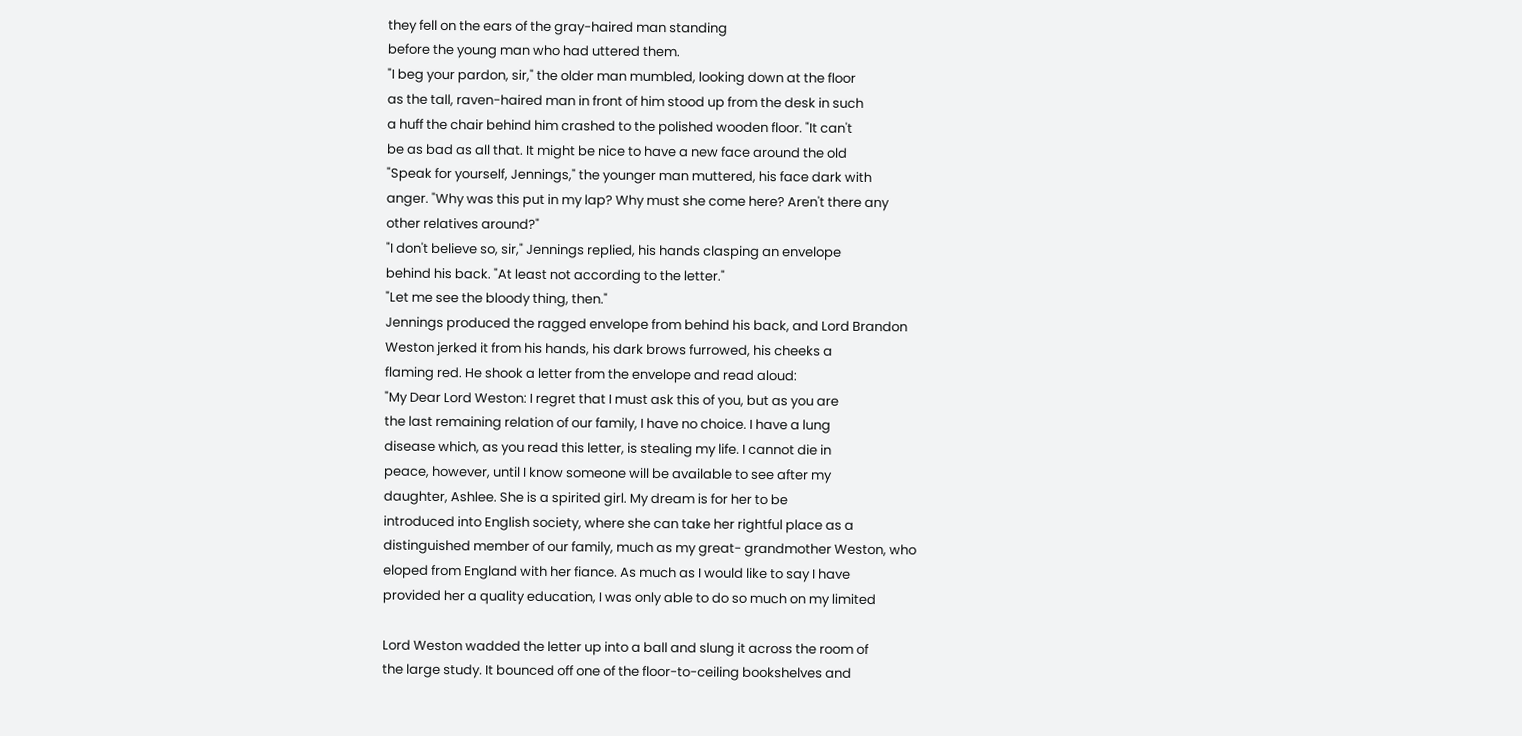they fell on the ears of the gray-haired man standing
before the young man who had uttered them.
"I beg your pardon, sir," the older man mumbled, looking down at the floor
as the tall, raven-haired man in front of him stood up from the desk in such
a huff the chair behind him crashed to the polished wooden floor. "It can't
be as bad as all that. It might be nice to have a new face around the old
"Speak for yourself, Jennings," the younger man muttered, his face dark with
anger. "Why was this put in my lap? Why must she come here? Aren't there any
other relatives around?"
"I don't believe so, sir," Jennings replied, his hands clasping an envelope
behind his back. "At least not according to the letter."
"Let me see the bloody thing, then."
Jennings produced the ragged envelope from behind his back, and Lord Brandon
Weston jerked it from his hands, his dark brows furrowed, his cheeks a
flaming red. He shook a letter from the envelope and read aloud:
"My Dear Lord Weston: I regret that I must ask this of you, but as you are
the last remaining relation of our family, I have no choice. I have a lung
disease which, as you read this letter, is stealing my life. I cannot die in
peace, however, until I know someone will be available to see after my
daughter, Ashlee. She is a spirited girl. My dream is for her to be
introduced into English society, where she can take her rightful place as a
distinguished member of our family, much as my great- grandmother Weston, who
eloped from England with her fiance. As much as I would like to say I have
provided her a quality education, I was only able to do so much on my limited

Lord Weston wadded the letter up into a ball and slung it across the room of
the large study. It bounced off one of the floor-to-ceiling bookshelves and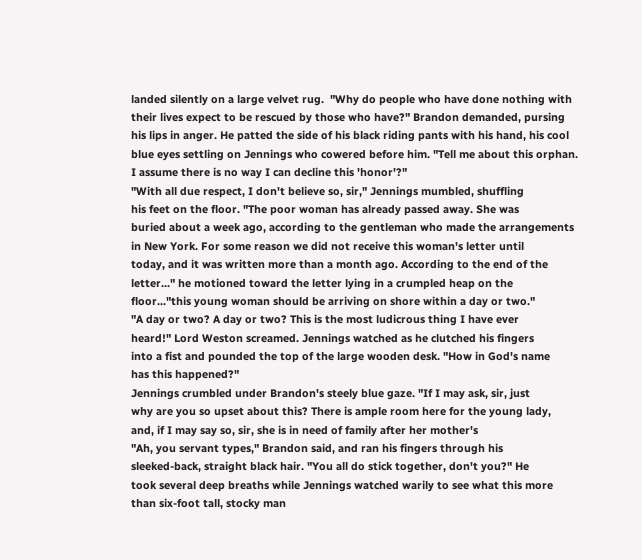landed silently on a large velvet rug.  "Why do people who have done nothing with
their lives expect to be rescued by those who have?" Brandon demanded, pursing
his lips in anger. He patted the side of his black riding pants with his hand, his cool
blue eyes settling on Jennings who cowered before him. "Tell me about this orphan.
I assume there is no way I can decline this 'honor'?"
"With all due respect, I don't believe so, sir," Jennings mumbled, shuffling
his feet on the floor. "The poor woman has already passed away. She was
buried about a week ago, according to the gentleman who made the arrangements
in New York. For some reason we did not receive this woman's letter until
today, and it was written more than a month ago. According to the end of the
letter..." he motioned toward the letter lying in a crumpled heap on the
floor..."this young woman should be arriving on shore within a day or two."
"A day or two? A day or two? This is the most ludicrous thing I have ever
heard!" Lord Weston screamed. Jennings watched as he clutched his fingers
into a fist and pounded the top of the large wooden desk. "How in God's name
has this happened?"
Jennings crumbled under Brandon's steely blue gaze. "If I may ask, sir, just
why are you so upset about this? There is ample room here for the young lady,
and, if I may say so, sir, she is in need of family after her mother's
"Ah, you servant types," Brandon said, and ran his fingers through his
sleeked-back, straight black hair. "You all do stick together, don't you?" He
took several deep breaths while Jennings watched warily to see what this more
than six-foot tall, stocky man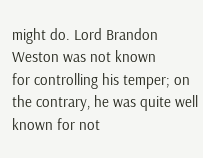might do. Lord Brandon Weston was not known
for controlling his temper; on the contrary, he was quite well known for not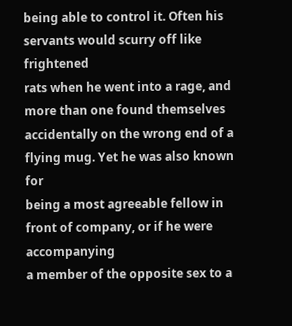being able to control it. Often his servants would scurry off like frightened
rats when he went into a rage, and more than one found themselves
accidentally on the wrong end of a flying mug. Yet he was also known for
being a most agreeable fellow in front of company, or if he were accompanying
a member of the opposite sex to a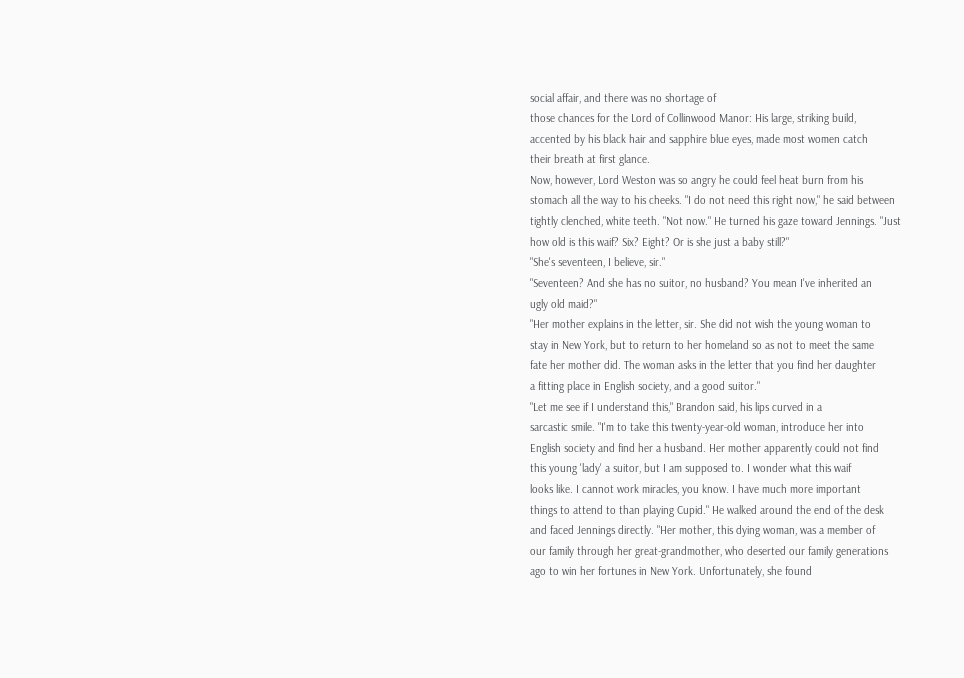social affair, and there was no shortage of
those chances for the Lord of Collinwood Manor: His large, striking build,
accented by his black hair and sapphire blue eyes, made most women catch
their breath at first glance.
Now, however, Lord Weston was so angry he could feel heat burn from his
stomach all the way to his cheeks. "I do not need this right now," he said between
tightly clenched, white teeth. "Not now." He turned his gaze toward Jennings. "Just
how old is this waif? Six? Eight? Or is she just a baby still?"
"She's seventeen, I believe, sir."
"Seventeen? And she has no suitor, no husband? You mean I've inherited an
ugly old maid?"
"Her mother explains in the letter, sir. She did not wish the young woman to
stay in New York, but to return to her homeland so as not to meet the same
fate her mother did. The woman asks in the letter that you find her daughter
a fitting place in English society, and a good suitor."
"Let me see if I understand this," Brandon said, his lips curved in a
sarcastic smile. "I'm to take this twenty-year-old woman, introduce her into
English society and find her a husband. Her mother apparently could not find
this young 'lady' a suitor, but I am supposed to. I wonder what this waif
looks like. I cannot work miracles, you know. I have much more important
things to attend to than playing Cupid." He walked around the end of the desk
and faced Jennings directly. "Her mother, this dying woman, was a member of
our family through her great-grandmother, who deserted our family generations
ago to win her fortunes in New York. Unfortunately, she found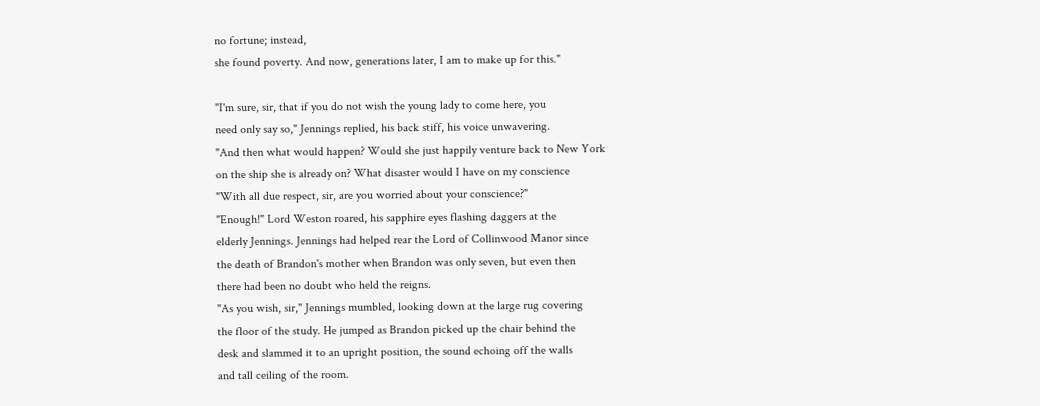no fortune; instead,
she found poverty. And now, generations later, I am to make up for this."

"I'm sure, sir, that if you do not wish the young lady to come here, you
need only say so," Jennings replied, his back stiff, his voice unwavering.
"And then what would happen? Would she just happily venture back to New York
on the ship she is already on? What disaster would I have on my conscience
"With all due respect, sir, are you worried about your conscience?"
"Enough!" Lord Weston roared, his sapphire eyes flashing daggers at the
elderly Jennings. Jennings had helped rear the Lord of Collinwood Manor since
the death of Brandon's mother when Brandon was only seven, but even then
there had been no doubt who held the reigns.
"As you wish, sir," Jennings mumbled, looking down at the large rug covering
the floor of the study. He jumped as Brandon picked up the chair behind the
desk and slammed it to an upright position, the sound echoing off the walls
and tall ceiling of the room.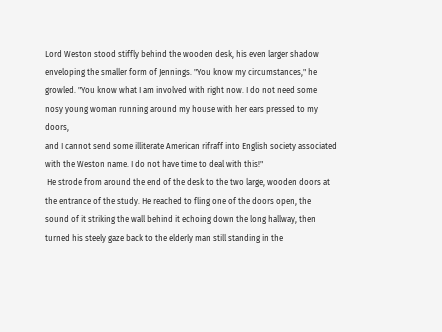Lord Weston stood stiffly behind the wooden desk, his even larger shadow
enveloping the smaller form of Jennings. "You know my circumstances," he
growled. "You know what I am involved with right now. I do not need some
nosy young woman running around my house with her ears pressed to my doors,
and I cannot send some illiterate American rifraff into English society associated
with the Weston name. I do not have time to deal with this!"
 He strode from around the end of the desk to the two large, wooden doors at
the entrance of the study. He reached to fling one of the doors open, the
sound of it striking the wall behind it echoing down the long hallway, then
turned his steely gaze back to the elderly man still standing in the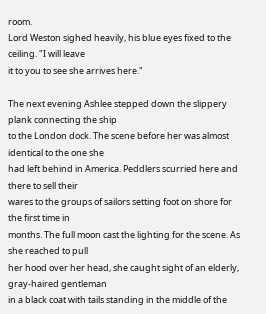room.
Lord Weston sighed heavily, his blue eyes fixed to the ceiling. "I will leave
it to you to see she arrives here."

The next evening Ashlee stepped down the slippery plank connecting the ship
to the London dock. The scene before her was almost identical to the one she
had left behind in America. Peddlers scurried here and there to sell their
wares to the groups of sailors setting foot on shore for the first time in
months. The full moon cast the lighting for the scene. As she reached to pull
her hood over her head, she caught sight of an elderly, gray-haired gentleman
in a black coat with tails standing in the middle of the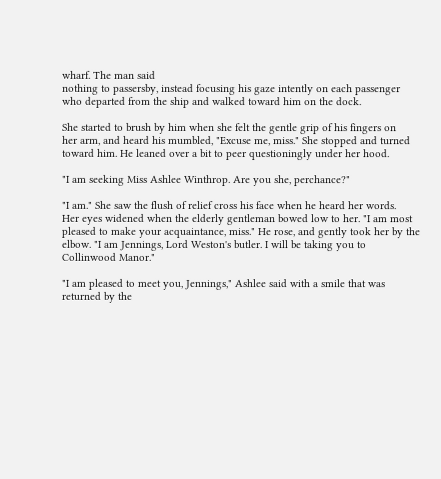wharf. The man said
nothing to passersby, instead focusing his gaze intently on each passenger
who departed from the ship and walked toward him on the dock.

She started to brush by him when she felt the gentle grip of his fingers on
her arm, and heard his mumbled, "Excuse me, miss." She stopped and turned
toward him. He leaned over a bit to peer questioningly under her hood.

"I am seeking Miss Ashlee Winthrop. Are you she, perchance?"

"I am." She saw the flush of relief cross his face when he heard her words.
Her eyes widened when the elderly gentleman bowed low to her. "I am most
pleased to make your acquaintance, miss." He rose, and gently took her by the
elbow. "I am Jennings, Lord Weston's butler. I will be taking you to
Collinwood Manor."

"I am pleased to meet you, Jennings," Ashlee said with a smile that was
returned by the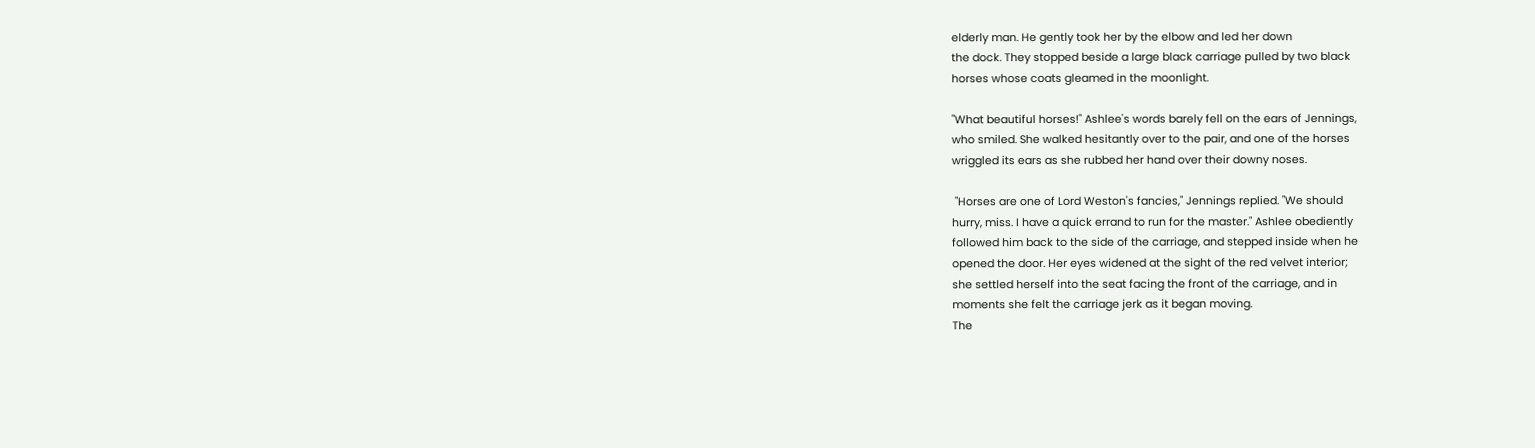elderly man. He gently took her by the elbow and led her down
the dock. They stopped beside a large black carriage pulled by two black
horses whose coats gleamed in the moonlight.

"What beautiful horses!" Ashlee's words barely fell on the ears of Jennings,
who smiled. She walked hesitantly over to the pair, and one of the horses
wriggled its ears as she rubbed her hand over their downy noses.

 "Horses are one of Lord Weston's fancies," Jennings replied. "We should
hurry, miss. I have a quick errand to run for the master." Ashlee obediently
followed him back to the side of the carriage, and stepped inside when he
opened the door. Her eyes widened at the sight of the red velvet interior;
she settled herself into the seat facing the front of the carriage, and in
moments she felt the carriage jerk as it began moving.
The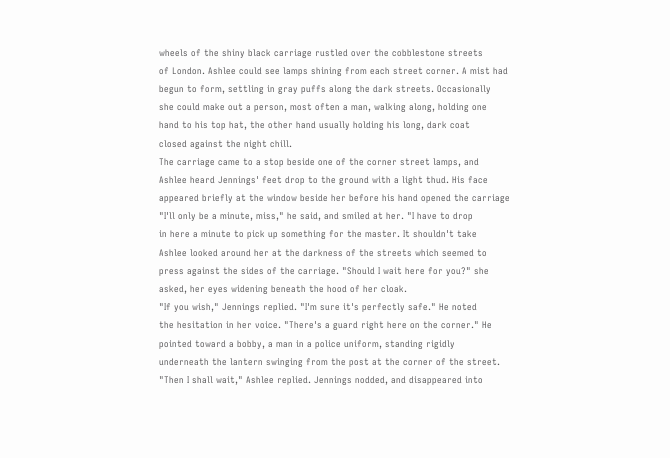wheels of the shiny black carriage rustled over the cobblestone streets
of London. Ashlee could see lamps shining from each street corner. A mist had
begun to form, settling in gray puffs along the dark streets. Occasionally
she could make out a person, most often a man, walking along, holding one
hand to his top hat, the other hand usually holding his long, dark coat
closed against the night chill.
The carriage came to a stop beside one of the corner street lamps, and
Ashlee heard Jennings' feet drop to the ground with a light thud. His face
appeared briefly at the window beside her before his hand opened the carriage
"I'll only be a minute, miss," he said, and smiled at her. "I have to drop
in here a minute to pick up something for the master. It shouldn't take
Ashlee looked around her at the darkness of the streets which seemed to
press against the sides of the carriage. "Should I wait here for you?" she
asked, her eyes widening beneath the hood of her cloak.
"If you wish," Jennings replied. "I'm sure it's perfectly safe." He noted
the hesitation in her voice. "There's a guard right here on the corner." He
pointed toward a bobby, a man in a police uniform, standing rigidly
underneath the lantern swinging from the post at the corner of the street.
"Then I shall wait," Ashlee replied. Jennings nodded, and disappeared into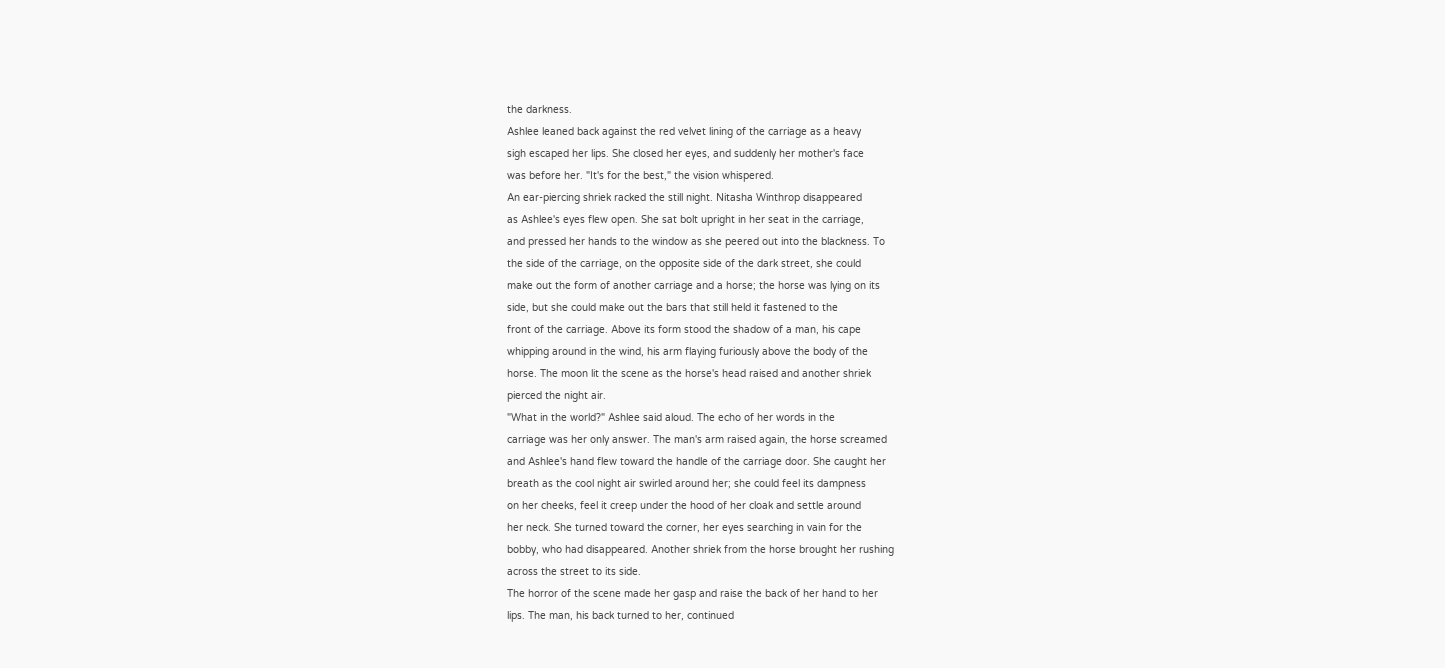the darkness.
Ashlee leaned back against the red velvet lining of the carriage as a heavy
sigh escaped her lips. She closed her eyes, and suddenly her mother's face
was before her. "It's for the best," the vision whispered.
An ear-piercing shriek racked the still night. Nitasha Winthrop disappeared
as Ashlee's eyes flew open. She sat bolt upright in her seat in the carriage,
and pressed her hands to the window as she peered out into the blackness. To
the side of the carriage, on the opposite side of the dark street, she could
make out the form of another carriage and a horse; the horse was lying on its
side, but she could make out the bars that still held it fastened to the
front of the carriage. Above its form stood the shadow of a man, his cape
whipping around in the wind, his arm flaying furiously above the body of the
horse. The moon lit the scene as the horse's head raised and another shriek
pierced the night air.
"What in the world?" Ashlee said aloud. The echo of her words in the
carriage was her only answer. The man's arm raised again, the horse screamed
and Ashlee's hand flew toward the handle of the carriage door. She caught her
breath as the cool night air swirled around her; she could feel its dampness
on her cheeks, feel it creep under the hood of her cloak and settle around
her neck. She turned toward the corner, her eyes searching in vain for the
bobby, who had disappeared. Another shriek from the horse brought her rushing
across the street to its side.
The horror of the scene made her gasp and raise the back of her hand to her
lips. The man, his back turned to her, continued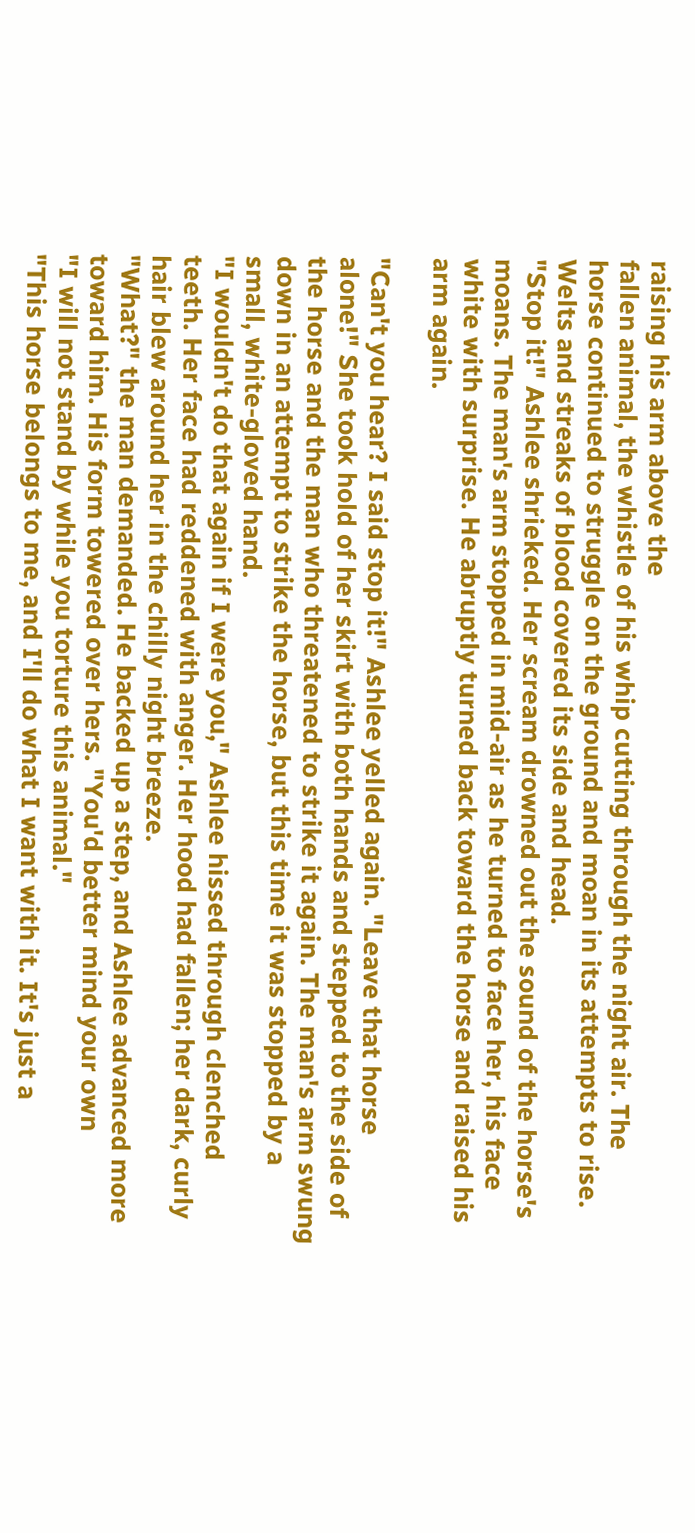raising his arm above the
fallen animal, the whistle of his whip cutting through the night air. The
horse continued to struggle on the ground and moan in its attempts to rise.
Welts and streaks of blood covered its side and head.
"Stop it!" Ashlee shrieked. Her scream drowned out the sound of the horse's
moans. The man's arm stopped in mid-air as he turned to face her, his face
white with surprise. He abruptly turned back toward the horse and raised his
arm again.

"Can't you hear? I said stop it!" Ashlee yelled again. "Leave that horse
alone!" She took hold of her skirt with both hands and stepped to the side of
the horse and the man who threatened to strike it again. The man's arm swung
down in an attempt to strike the horse, but this time it was stopped by a
small, white-gloved hand.
"I wouldn't do that again if I were you," Ashlee hissed through clenched
teeth. Her face had reddened with anger. Her hood had fallen; her dark, curly
hair blew around her in the chilly night breeze.
"What?" the man demanded. He backed up a step, and Ashlee advanced more
toward him. His form towered over hers. "You'd better mind your own
"I will not stand by while you torture this animal."
"This horse belongs to me, and I'll do what I want with it. It's just a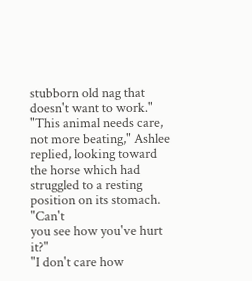stubborn old nag that doesn't want to work."
"This animal needs care, not more beating," Ashlee replied, looking toward
the horse which had struggled to a resting position on its stomach. "Can't
you see how you've hurt it?"
"I don't care how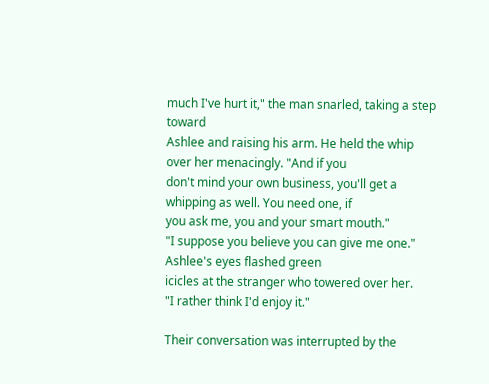much I've hurt it," the man snarled, taking a step toward
Ashlee and raising his arm. He held the whip over her menacingly. "And if you
don't mind your own business, you'll get a whipping as well. You need one, if
you ask me, you and your smart mouth."
"I suppose you believe you can give me one." Ashlee's eyes flashed green
icicles at the stranger who towered over her.
"I rather think I'd enjoy it."

Their conversation was interrupted by the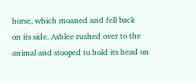horse, which moaned and fell back
on its side. Ashlee rushed over to the animal and stooped to hold its head on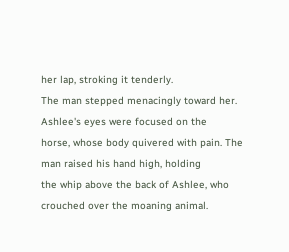her lap, stroking it tenderly.
The man stepped menacingly toward her. Ashlee's eyes were focused on the
horse, whose body quivered with pain. The man raised his hand high, holding
the whip above the back of Ashlee, who crouched over the moaning animal.